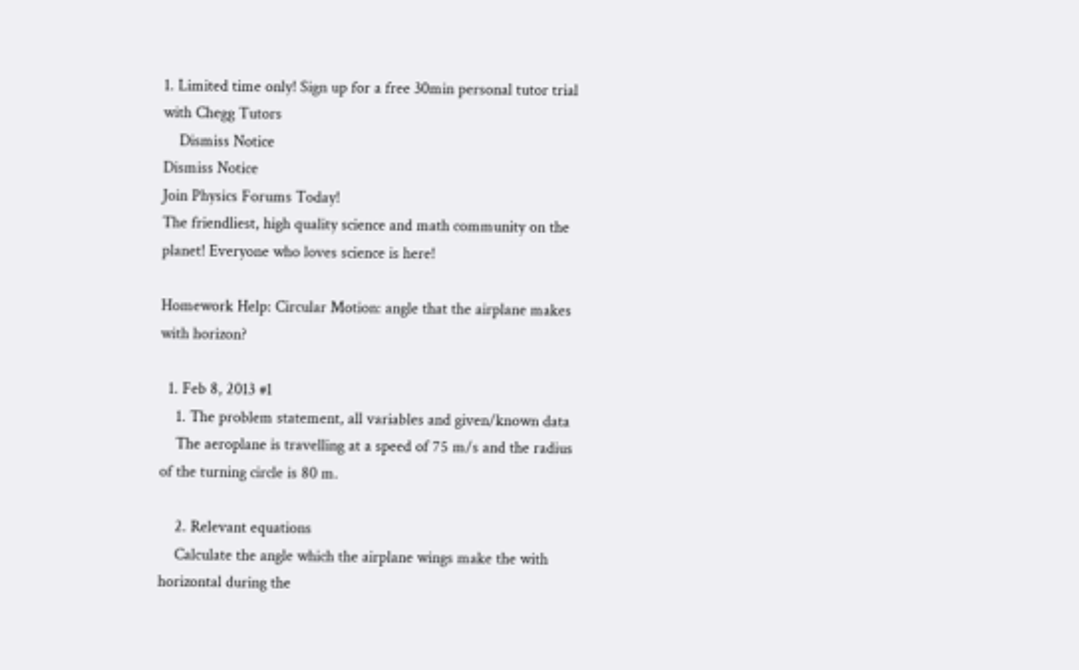1. Limited time only! Sign up for a free 30min personal tutor trial with Chegg Tutors
    Dismiss Notice
Dismiss Notice
Join Physics Forums Today!
The friendliest, high quality science and math community on the planet! Everyone who loves science is here!

Homework Help: Circular Motion: angle that the airplane makes with horizon?

  1. Feb 8, 2013 #1
    1. The problem statement, all variables and given/known data
    The aeroplane is travelling at a speed of 75 m/s and the radius of the turning circle is 80 m.

    2. Relevant equations
    Calculate the angle which the airplane wings make the with horizontal during the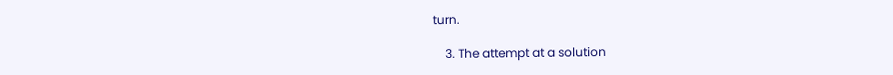turn.

    3. The attempt at a solution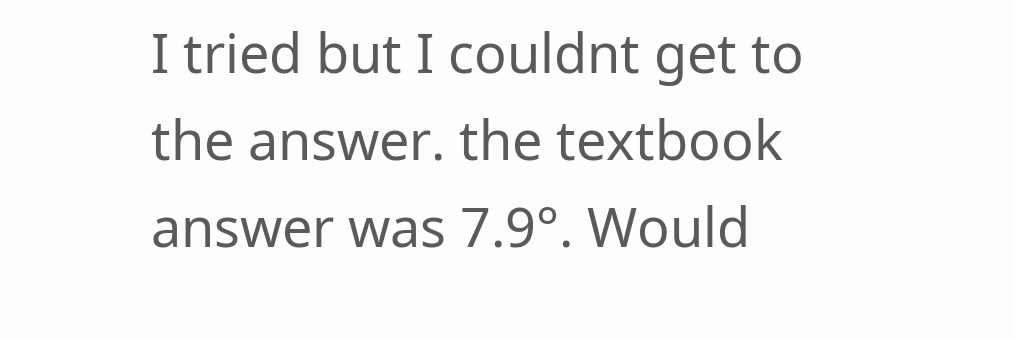I tried but I couldnt get to the answer. the textbook answer was 7.9°. Would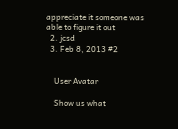appreciate it someone was able to figure it out
  2. jcsd
  3. Feb 8, 2013 #2


    User Avatar

    Show us what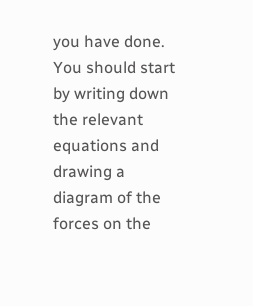you have done. You should start by writing down the relevant equations and drawing a diagram of the forces on the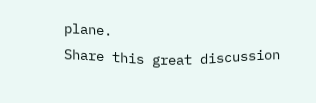plane.
Share this great discussion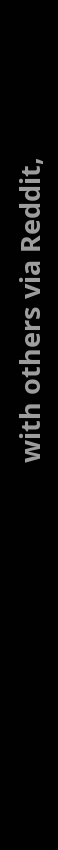with others via Reddit,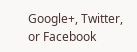Google+, Twitter, or Facebook